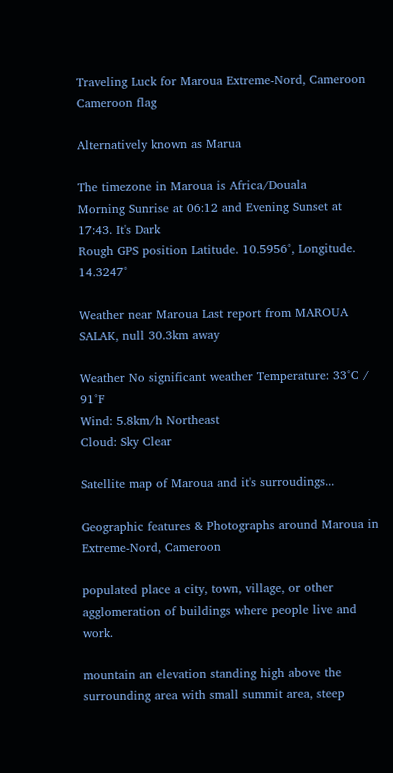Traveling Luck for Maroua Extreme-Nord, Cameroon Cameroon flag

Alternatively known as Marua

The timezone in Maroua is Africa/Douala
Morning Sunrise at 06:12 and Evening Sunset at 17:43. It's Dark
Rough GPS position Latitude. 10.5956°, Longitude. 14.3247°

Weather near Maroua Last report from MAROUA SALAK, null 30.3km away

Weather No significant weather Temperature: 33°C / 91°F
Wind: 5.8km/h Northeast
Cloud: Sky Clear

Satellite map of Maroua and it's surroudings...

Geographic features & Photographs around Maroua in Extreme-Nord, Cameroon

populated place a city, town, village, or other agglomeration of buildings where people live and work.

mountain an elevation standing high above the surrounding area with small summit area, steep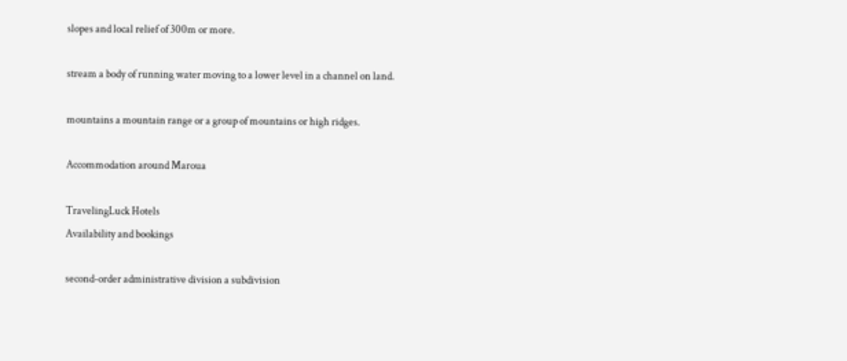slopes and local relief of 300m or more.

stream a body of running water moving to a lower level in a channel on land.

mountains a mountain range or a group of mountains or high ridges.

Accommodation around Maroua

TravelingLuck Hotels
Availability and bookings

second-order administrative division a subdivision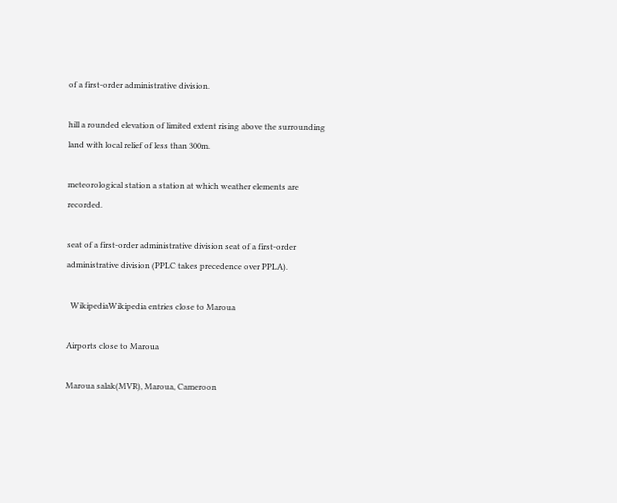of a first-order administrative division.

hill a rounded elevation of limited extent rising above the surrounding land with local relief of less than 300m.

meteorological station a station at which weather elements are recorded.

seat of a first-order administrative division seat of a first-order administrative division (PPLC takes precedence over PPLA).

  WikipediaWikipedia entries close to Maroua

Airports close to Maroua

Maroua salak(MVR), Maroua, Cameroon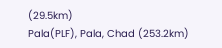(29.5km)
Pala(PLF), Pala, Chad (253.2km)